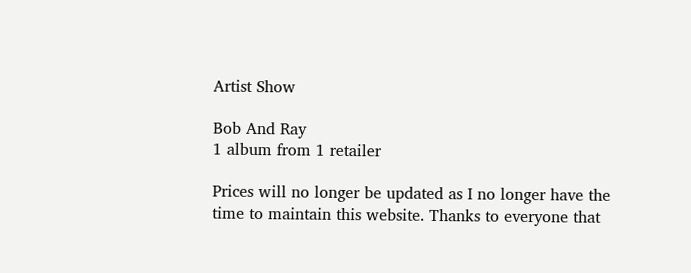Artist Show

Bob And Ray
1 album from 1 retailer

Prices will no longer be updated as I no longer have the time to maintain this website. Thanks to everyone that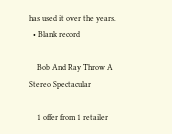has used it over the years.
  • Blank record

    Bob And Ray Throw A Stereo Spectacular

    1 offer from 1 retailer